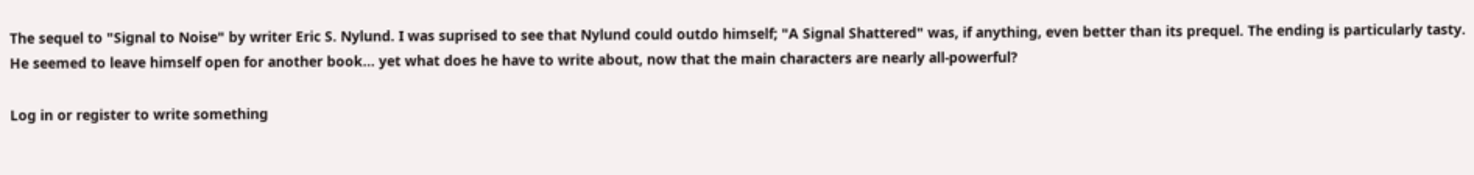The sequel to "Signal to Noise" by writer Eric S. Nylund. I was suprised to see that Nylund could outdo himself; "A Signal Shattered" was, if anything, even better than its prequel. The ending is particularly tasty. He seemed to leave himself open for another book... yet what does he have to write about, now that the main characters are nearly all-powerful?

Log in or register to write something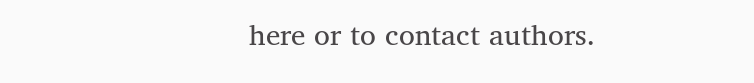here or to contact authors.